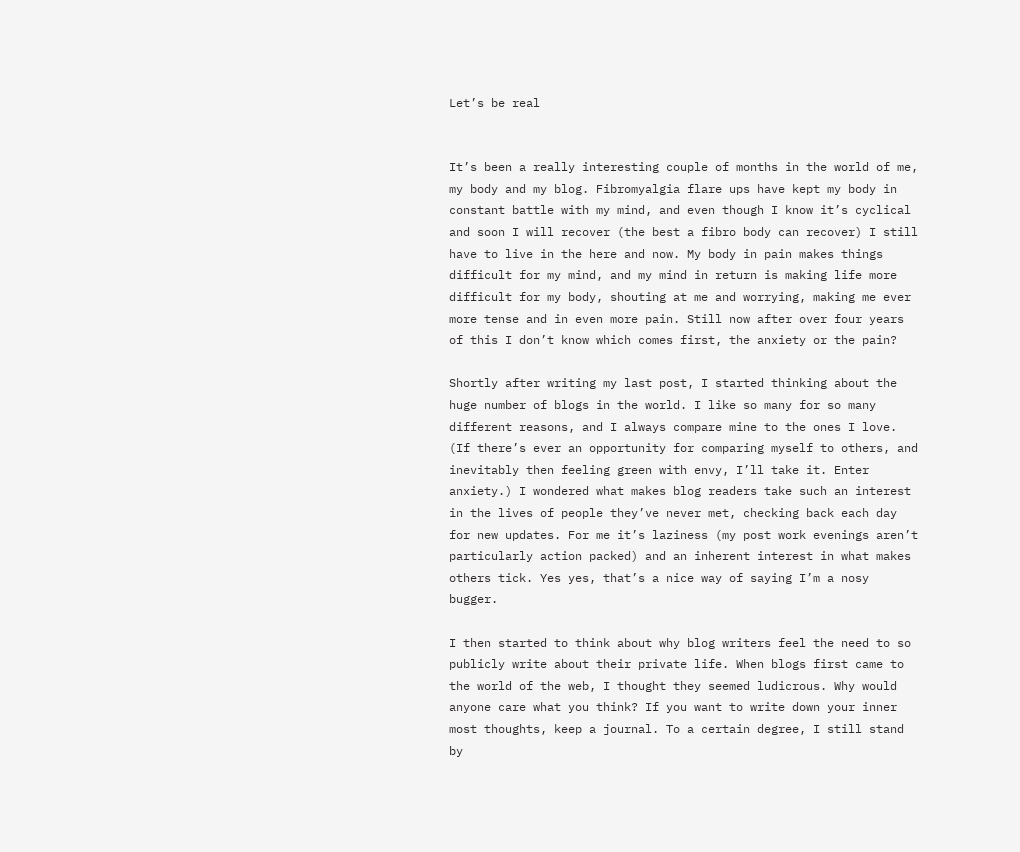Let’s be real


It’s been a really interesting couple of months in the world of me, my body and my blog. Fibromyalgia flare ups have kept my body in constant battle with my mind, and even though I know it’s cyclical and soon I will recover (the best a fibro body can recover) I still have to live in the here and now. My body in pain makes things difficult for my mind, and my mind in return is making life more difficult for my body, shouting at me and worrying, making me ever more tense and in even more pain. Still now after over four years of this I don’t know which comes first, the anxiety or the pain?

Shortly after writing my last post, I started thinking about the huge number of blogs in the world. I like so many for so many different reasons, and I always compare mine to the ones I love. (If there’s ever an opportunity for comparing myself to others, and inevitably then feeling green with envy, I’ll take it. Enter anxiety.) I wondered what makes blog readers take such an interest in the lives of people they’ve never met, checking back each day for new updates. For me it’s laziness (my post work evenings aren’t particularly action packed) and an inherent interest in what makes others tick. Yes yes, that’s a nice way of saying I’m a nosy bugger.

I then started to think about why blog writers feel the need to so publicly write about their private life. When blogs first came to the world of the web, I thought they seemed ludicrous. Why would anyone care what you think? If you want to write down your inner most thoughts, keep a journal. To a certain degree, I still stand by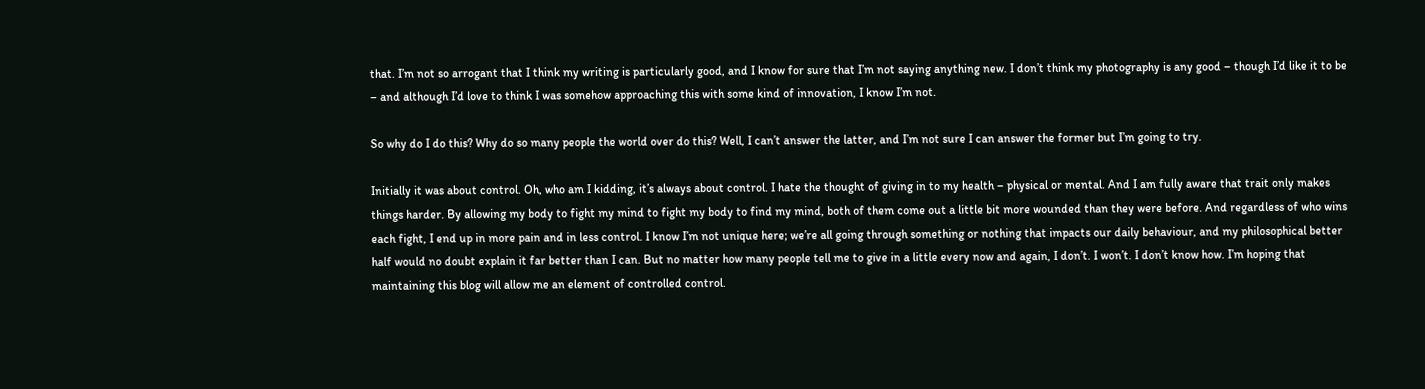that. I’m not so arrogant that I think my writing is particularly good, and I know for sure that I’m not saying anything new. I don’t think my photography is any good – though I’d like it to be – and although I’d love to think I was somehow approaching this with some kind of innovation, I know I’m not.

So why do I do this? Why do so many people the world over do this? Well, I can’t answer the latter, and I’m not sure I can answer the former but I’m going to try.

Initially it was about control. Oh, who am I kidding, it’s always about control. I hate the thought of giving in to my health – physical or mental. And I am fully aware that trait only makes things harder. By allowing my body to fight my mind to fight my body to find my mind, both of them come out a little bit more wounded than they were before. And regardless of who wins each fight, I end up in more pain and in less control. I know I’m not unique here; we’re all going through something or nothing that impacts our daily behaviour, and my philosophical better half would no doubt explain it far better than I can. But no matter how many people tell me to give in a little every now and again, I don’t. I won’t. I don’t know how. I’m hoping that maintaining this blog will allow me an element of controlled control.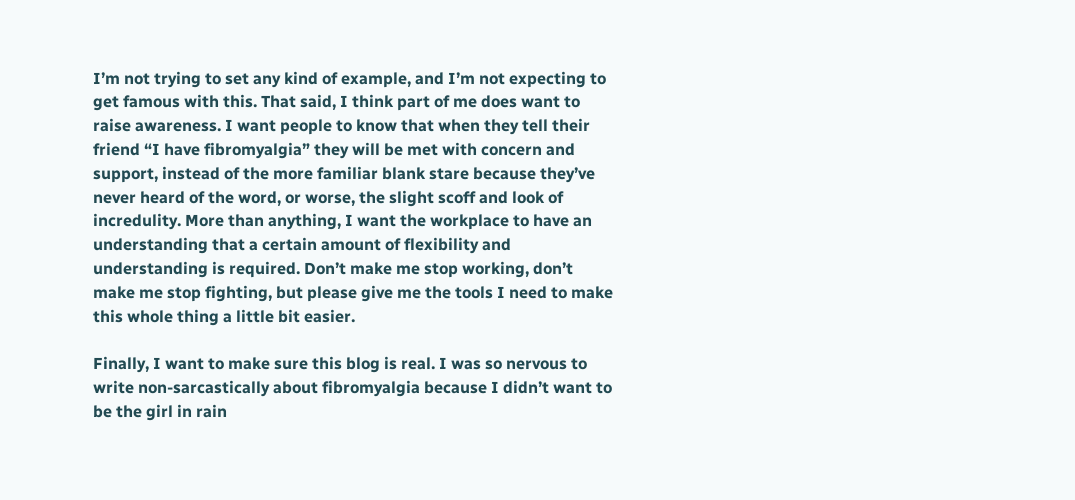I’m not trying to set any kind of example, and I’m not expecting to get famous with this. That said, I think part of me does want to raise awareness. I want people to know that when they tell their friend “I have fibromyalgia” they will be met with concern and support, instead of the more familiar blank stare because they’ve never heard of the word, or worse, the slight scoff and look of incredulity. More than anything, I want the workplace to have an understanding that a certain amount of flexibility and understanding is required. Don’t make me stop working, don’t make me stop fighting, but please give me the tools I need to make this whole thing a little bit easier.

Finally, I want to make sure this blog is real. I was so nervous to write non-sarcastically about fibromyalgia because I didn’t want to be the girl in rain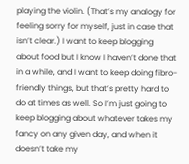playing the violin. (That’s my analogy for feeling sorry for myself, just in case that isn’t clear.) I want to keep blogging about food but I know I haven’t done that in a while, and I want to keep doing fibro-friendly things, but that’s pretty hard to do at times as well. So I’m just going to keep blogging about whatever takes my fancy on any given day, and when it doesn’t take my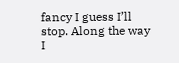fancy I guess I’ll stop. Along the way I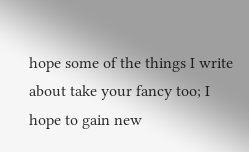hope some of the things I write about take your fancy too; I hope to gain new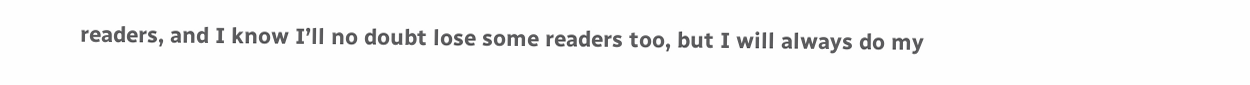readers, and I know I’ll no doubt lose some readers too, but I will always do my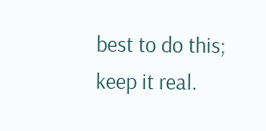best to do this; keep it real.